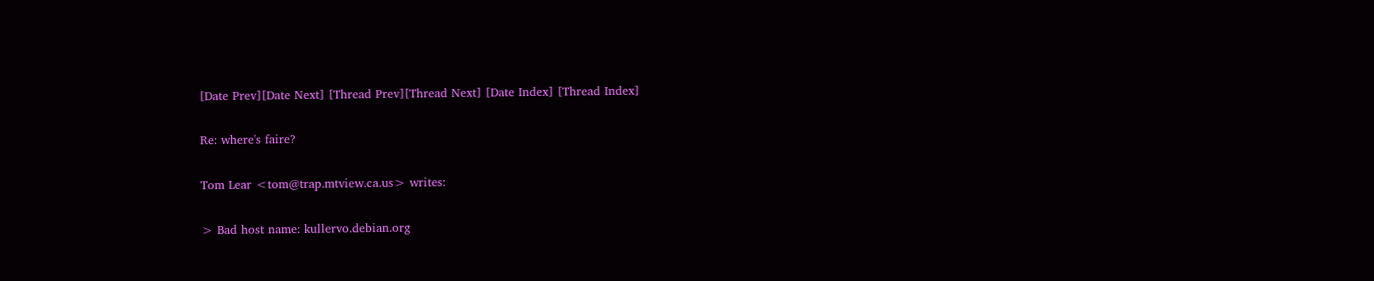[Date Prev][Date Next] [Thread Prev][Thread Next] [Date Index] [Thread Index]

Re: where's faire?

Tom Lear <tom@trap.mtview.ca.us> writes:

> Bad host name: kullervo.debian.org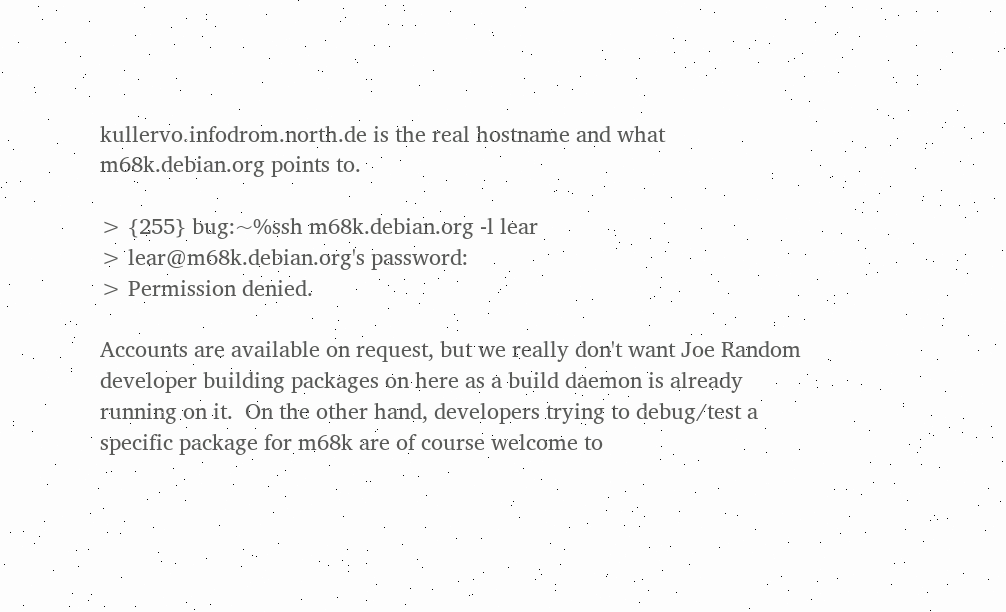kullervo.infodrom.north.de is the real hostname and what
m68k.debian.org points to.

> {255} bug:~%ssh m68k.debian.org -l lear
> lear@m68k.debian.org's password:
> Permission denied.

Accounts are available on request, but we really don't want Joe Random
developer building packages on here as a build daemon is already
running on it.  On the other hand, developers trying to debug/test a
specific package for m68k are of course welcome to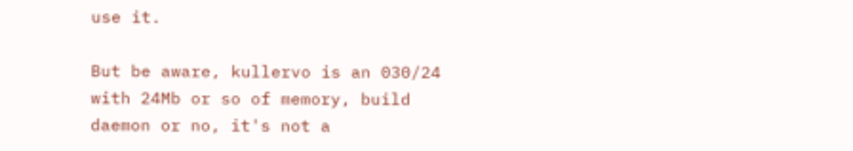use it.

But be aware, kullervo is an 030/24 with 24Mb or so of memory, build
daemon or no, it's not a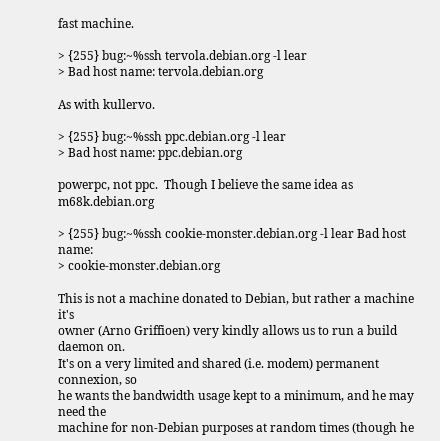fast machine.

> {255} bug:~%ssh tervola.debian.org -l lear
> Bad host name: tervola.debian.org

As with kullervo.

> {255} bug:~%ssh ppc.debian.org -l lear
> Bad host name: ppc.debian.org

powerpc, not ppc.  Though I believe the same idea as m68k.debian.org

> {255} bug:~%ssh cookie-monster.debian.org -l lear Bad host name:
> cookie-monster.debian.org

This is not a machine donated to Debian, but rather a machine it's
owner (Arno Griffioen) very kindly allows us to run a build daemon on.
It's on a very limited and shared (i.e. modem) permanent connexion, so
he wants the bandwidth usage kept to a minimum, and he may need the
machine for non-Debian purposes at random times (though he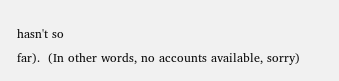hasn't so
far).  (In other words, no accounts available, sorry)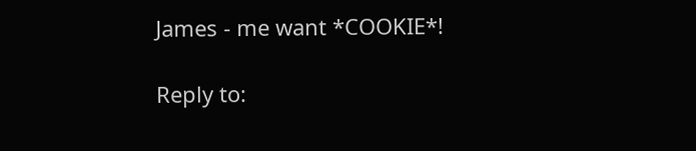James - me want *COOKIE*!

Reply to: